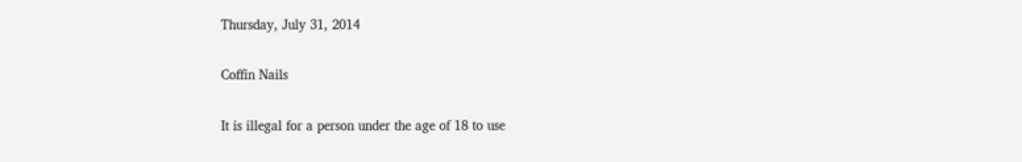Thursday, July 31, 2014

Coffin Nails

It is illegal for a person under the age of 18 to use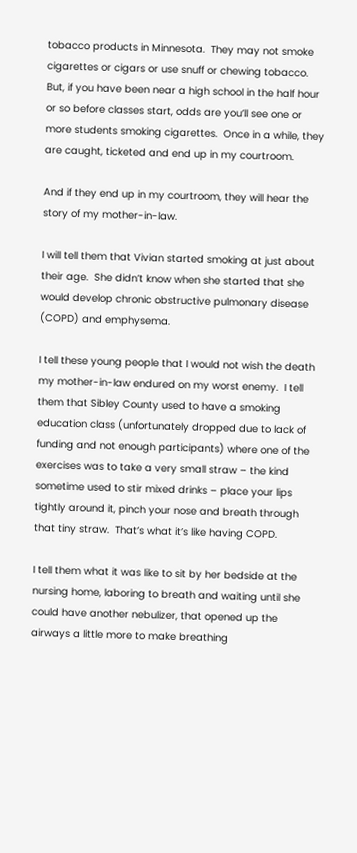tobacco products in Minnesota.  They may not smoke cigarettes or cigars or use snuff or chewing tobacco.  But, if you have been near a high school in the half hour or so before classes start, odds are you’ll see one or more students smoking cigarettes.  Once in a while, they are caught, ticketed and end up in my courtroom.

And if they end up in my courtroom, they will hear the story of my mother-in-law.

I will tell them that Vivian started smoking at just about their age.  She didn’t know when she started that she would develop chronic obstructive pulmonary disease (COPD) and emphysema.

I tell these young people that I would not wish the death my mother-in-law endured on my worst enemy.  I tell them that Sibley County used to have a smoking education class (unfortunately dropped due to lack of funding and not enough participants) where one of the exercises was to take a very small straw – the kind sometime used to stir mixed drinks – place your lips tightly around it, pinch your nose and breath through that tiny straw.  That’s what it’s like having COPD.

I tell them what it was like to sit by her bedside at the nursing home, laboring to breath and waiting until she could have another nebulizer, that opened up the airways a little more to make breathing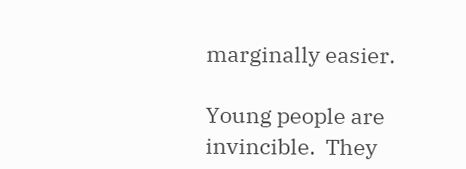marginally easier.

Young people are invincible.  They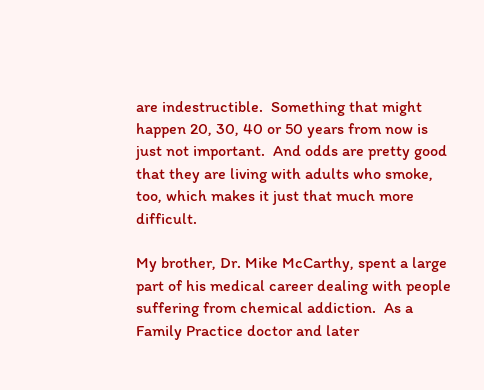are indestructible.  Something that might happen 20, 30, 40 or 50 years from now is just not important.  And odds are pretty good that they are living with adults who smoke, too, which makes it just that much more difficult.

My brother, Dr. Mike McCarthy, spent a large part of his medical career dealing with people suffering from chemical addiction.  As a Family Practice doctor and later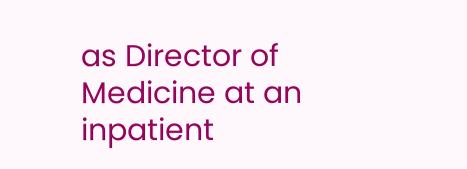as Director of Medicine at an inpatient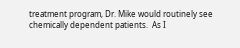treatment program, Dr. Mike would routinely see chemically dependent patients.  As I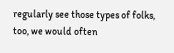regularly see those types of folks, too, we would often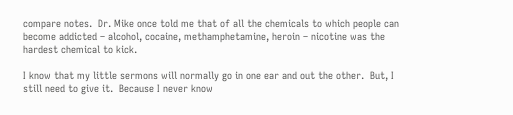compare notes.  Dr. Mike once told me that of all the chemicals to which people can become addicted – alcohol, cocaine, methamphetamine, heroin – nicotine was the hardest chemical to kick.

I know that my little sermons will normally go in one ear and out the other.  But, I still need to give it.  Because I never know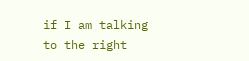if I am talking to the right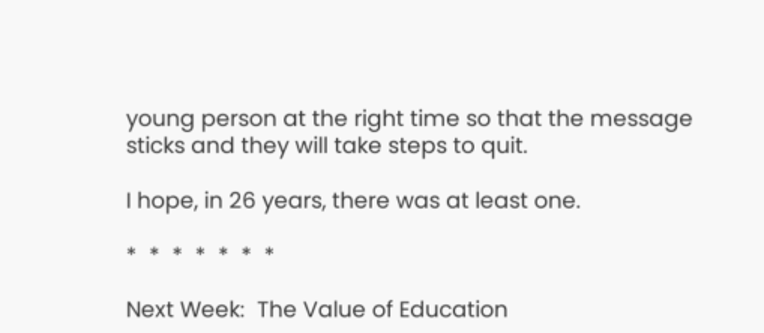young person at the right time so that the message sticks and they will take steps to quit.

I hope, in 26 years, there was at least one.

*  *  *  *  *  *  *

Next Week:  The Value of Education